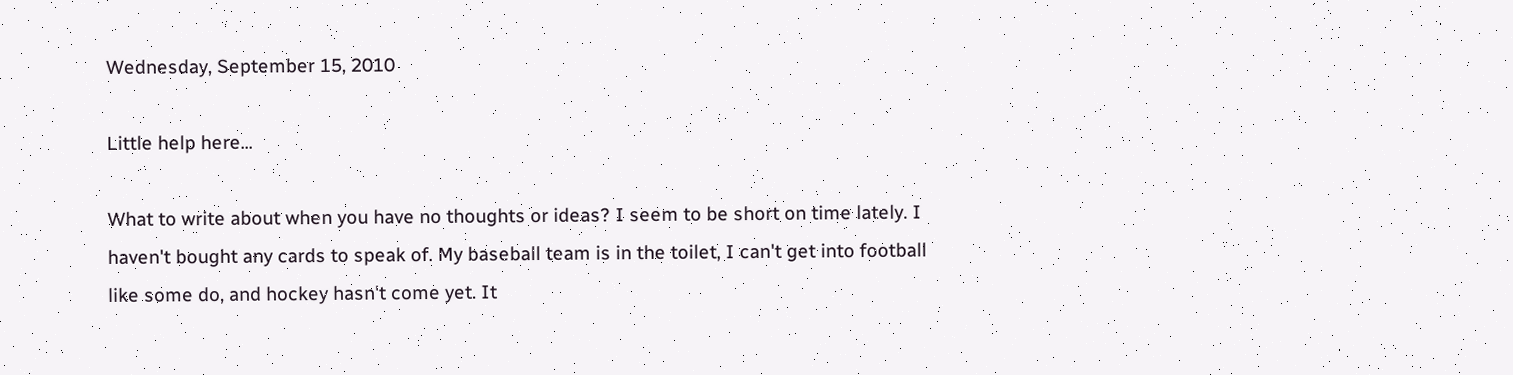Wednesday, September 15, 2010

Little help here...

What to write about when you have no thoughts or ideas? I seem to be short on time lately. I haven't bought any cards to speak of. My baseball team is in the toilet, I can't get into football like some do, and hockey hasn't come yet. It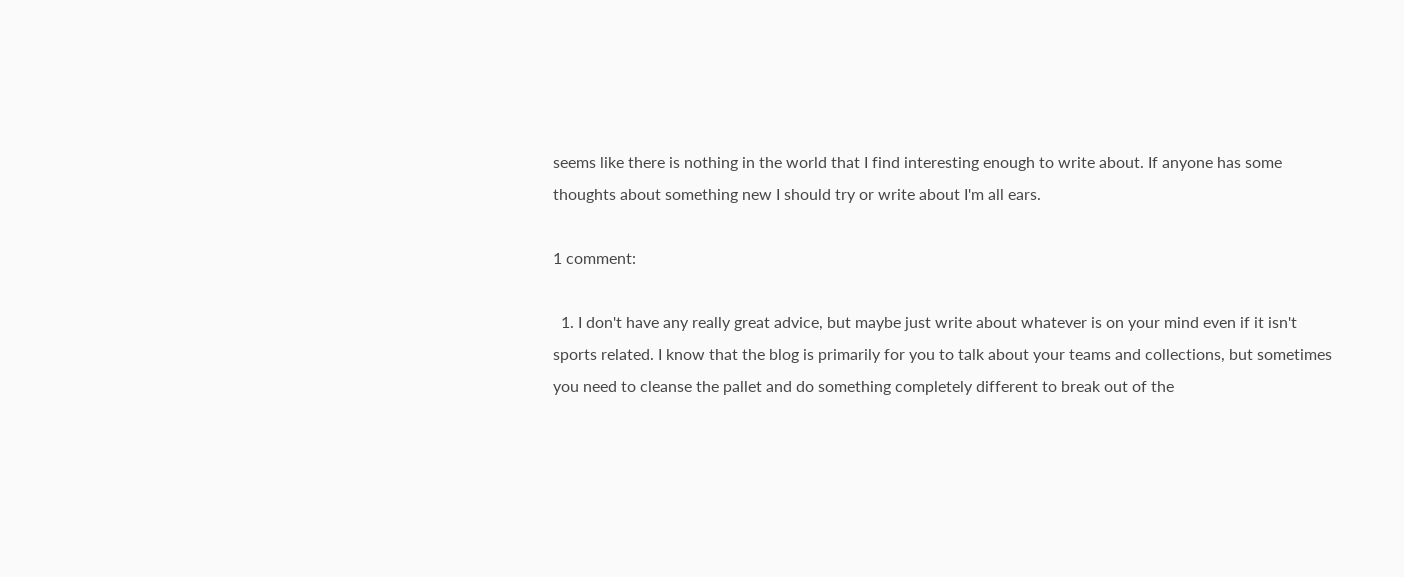seems like there is nothing in the world that I find interesting enough to write about. If anyone has some thoughts about something new I should try or write about I'm all ears.

1 comment:

  1. I don't have any really great advice, but maybe just write about whatever is on your mind even if it isn't sports related. I know that the blog is primarily for you to talk about your teams and collections, but sometimes you need to cleanse the pallet and do something completely different to break out of the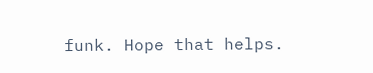funk. Hope that helps.